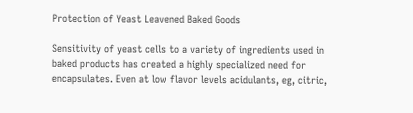Protection of Yeast Leavened Baked Goods

Sensitivity of yeast cells to a variety of ingredients used in baked products has created a highly specialized need for encapsulates. Even at low flavor levels acidulants, eg, citric,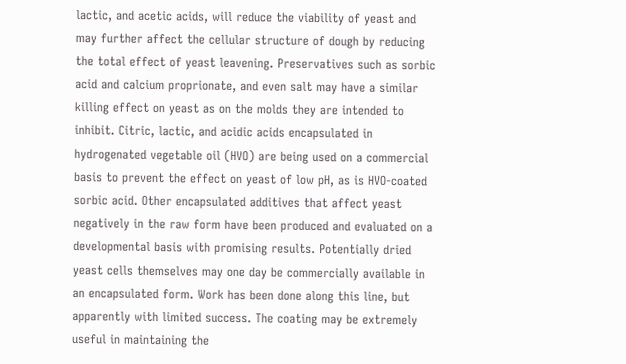lactic, and acetic acids, will reduce the viability of yeast and may further affect the cellular structure of dough by reducing the total effect of yeast leavening. Preservatives such as sorbic acid and calcium proprionate, and even salt may have a similar killing effect on yeast as on the molds they are intended to inhibit. Citric, lactic, and acidic acids encapsulated in hydrogenated vegetable oil (HVO) are being used on a commercial basis to prevent the effect on yeast of low pH, as is HVO-coated sorbic acid. Other encapsulated additives that affect yeast negatively in the raw form have been produced and evaluated on a developmental basis with promising results. Potentially dried yeast cells themselves may one day be commercially available in an encapsulated form. Work has been done along this line, but apparently with limited success. The coating may be extremely useful in maintaining the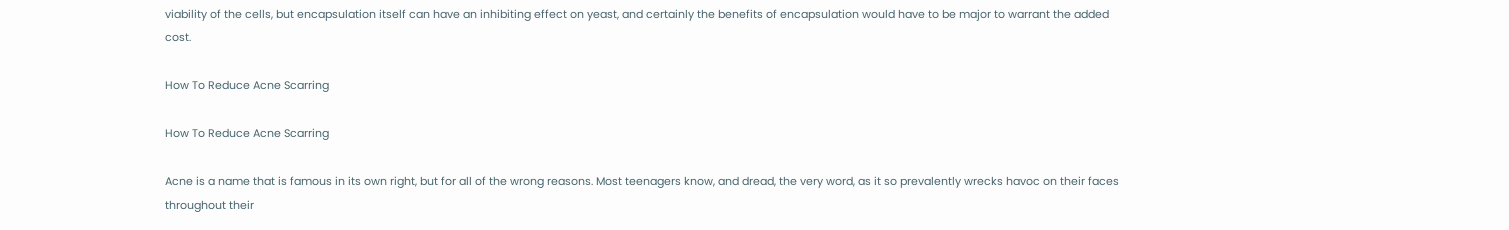viability of the cells, but encapsulation itself can have an inhibiting effect on yeast, and certainly the benefits of encapsulation would have to be major to warrant the added cost.

How To Reduce Acne Scarring

How To Reduce Acne Scarring

Acne is a name that is famous in its own right, but for all of the wrong reasons. Most teenagers know, and dread, the very word, as it so prevalently wrecks havoc on their faces throughout their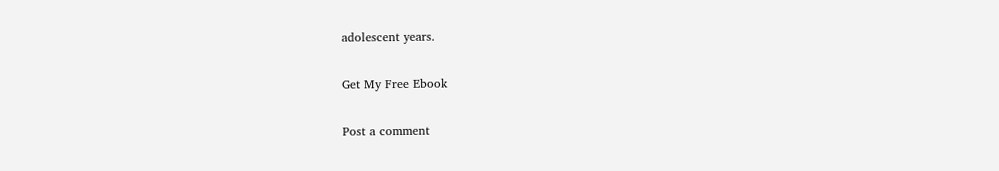adolescent years.

Get My Free Ebook

Post a comment